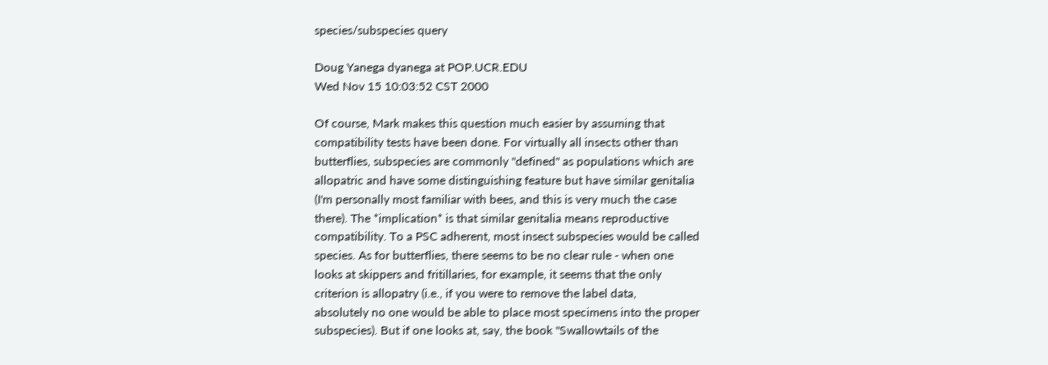species/subspecies query

Doug Yanega dyanega at POP.UCR.EDU
Wed Nov 15 10:03:52 CST 2000

Of course, Mark makes this question much easier by assuming that
compatibility tests have been done. For virtually all insects other than
butterflies, subspecies are commonly "defined" as populations which are
allopatric and have some distinguishing feature but have similar genitalia
(I'm personally most familiar with bees, and this is very much the case
there). The *implication* is that similar genitalia means reproductive
compatibility. To a PSC adherent, most insect subspecies would be called
species. As for butterflies, there seems to be no clear rule - when one
looks at skippers and fritillaries, for example, it seems that the only
criterion is allopatry (i.e., if you were to remove the label data,
absolutely no one would be able to place most specimens into the proper
subspecies). But if one looks at, say, the book "Swallowtails of the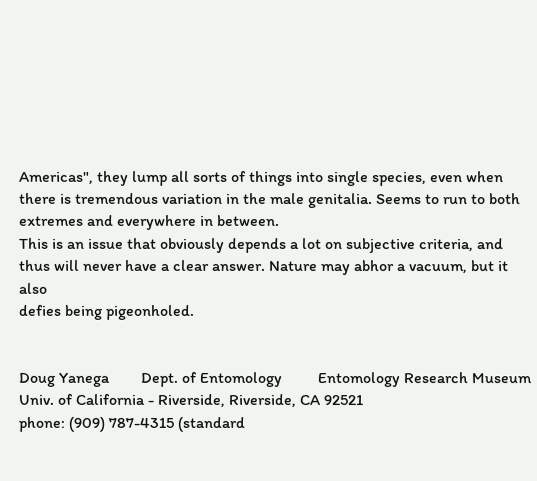Americas", they lump all sorts of things into single species, even when
there is tremendous variation in the male genitalia. Seems to run to both
extremes and everywhere in between.
This is an issue that obviously depends a lot on subjective criteria, and
thus will never have a clear answer. Nature may abhor a vacuum, but it also
defies being pigeonholed.


Doug Yanega        Dept. of Entomology         Entomology Research Museum
Univ. of California - Riverside, Riverside, CA 92521
phone: (909) 787-4315 (standard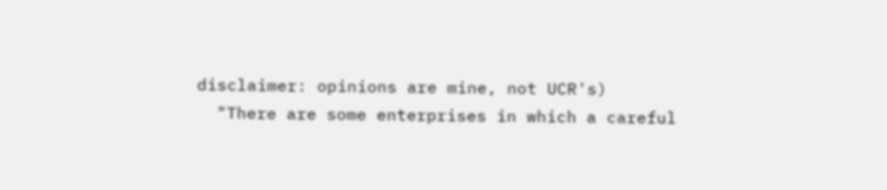disclaimer: opinions are mine, not UCR's)
  "There are some enterprises in which a careful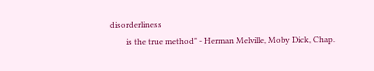disorderliness
        is the true method" - Herman Melville, Moby Dick, Chap.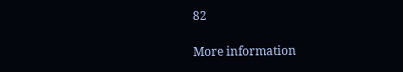82

More information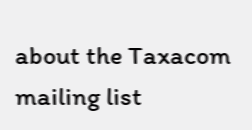about the Taxacom mailing list